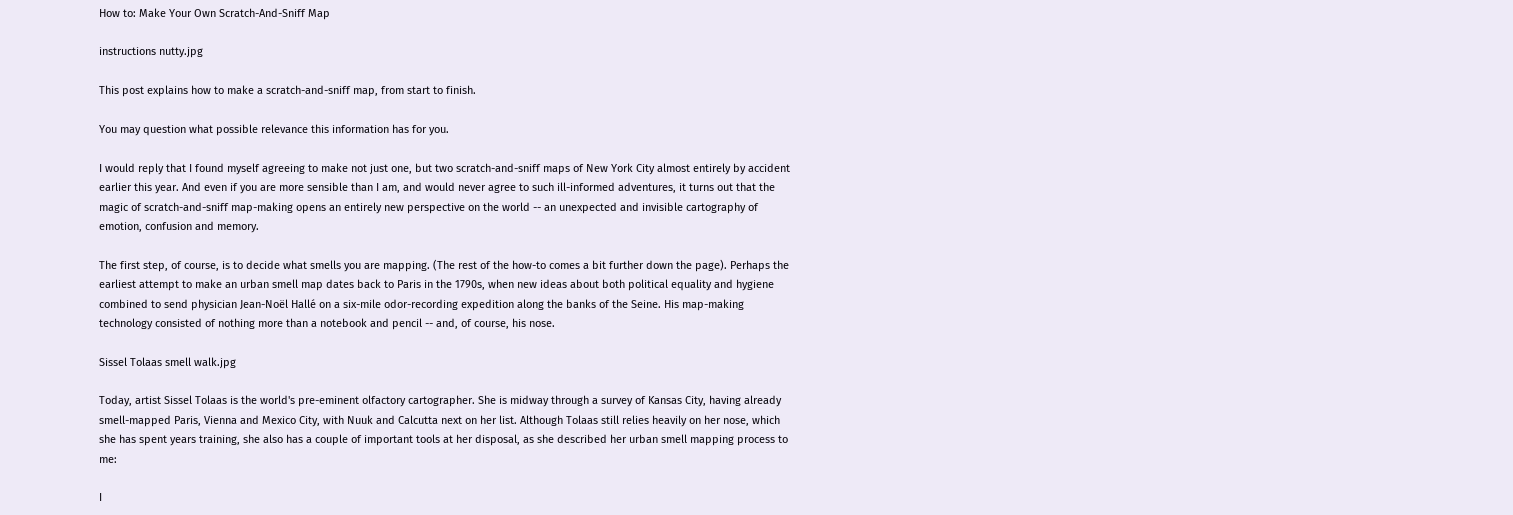How to: Make Your Own Scratch-And-Sniff Map

instructions nutty.jpg

This post explains how to make a scratch-and-sniff map, from start to finish.

You may question what possible relevance this information has for you.

I would reply that I found myself agreeing to make not just one, but two scratch-and-sniff maps of New York City almost entirely by accident earlier this year. And even if you are more sensible than I am, and would never agree to such ill-informed adventures, it turns out that the magic of scratch-and-sniff map-making opens an entirely new perspective on the world -- an unexpected and invisible cartography of emotion, confusion and memory.

The first step, of course, is to decide what smells you are mapping. (The rest of the how-to comes a bit further down the page). Perhaps the earliest attempt to make an urban smell map dates back to Paris in the 1790s, when new ideas about both political equality and hygiene combined to send physician Jean-Noël Hallé on a six-mile odor-recording expedition along the banks of the Seine. His map-making technology consisted of nothing more than a notebook and pencil -- and, of course, his nose.

Sissel Tolaas smell walk.jpg

Today, artist Sissel Tolaas is the world's pre-eminent olfactory cartographer. She is midway through a survey of Kansas City, having already smell-mapped Paris, Vienna and Mexico City, with Nuuk and Calcutta next on her list. Although Tolaas still relies heavily on her nose, which she has spent years training, she also has a couple of important tools at her disposal, as she described her urban smell mapping process to me:

I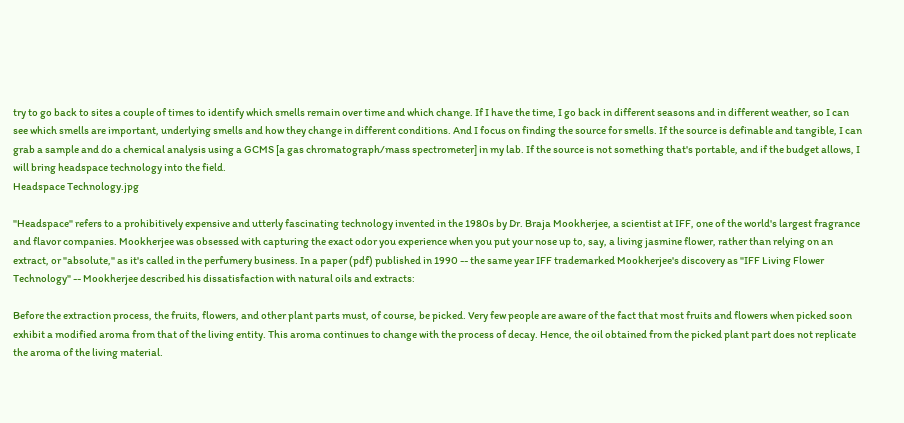try to go back to sites a couple of times to identify which smells remain over time and which change. If I have the time, I go back in different seasons and in different weather, so I can see which smells are important, underlying smells and how they change in different conditions. And I focus on finding the source for smells. If the source is definable and tangible, I can grab a sample and do a chemical analysis using a GCMS [a gas chromatograph/mass spectrometer] in my lab. If the source is not something that's portable, and if the budget allows, I will bring headspace technology into the field.
Headspace Technology.jpg

"Headspace" refers to a prohibitively expensive and utterly fascinating technology invented in the 1980s by Dr. Braja Mookherjee, a scientist at IFF, one of the world's largest fragrance and flavor companies. Mookherjee was obsessed with capturing the exact odor you experience when you put your nose up to, say, a living jasmine flower, rather than relying on an extract, or "absolute," as it's called in the perfumery business. In a paper (pdf) published in 1990 -- the same year IFF trademarked Mookherjee's discovery as "IFF Living Flower Technology" -- Mookherjee described his dissatisfaction with natural oils and extracts:

Before the extraction process, the fruits, flowers, and other plant parts must, of course, be picked. Very few people are aware of the fact that most fruits and flowers when picked soon exhibit a modified aroma from that of the living entity. This aroma continues to change with the process of decay. Hence, the oil obtained from the picked plant part does not replicate the aroma of the living material.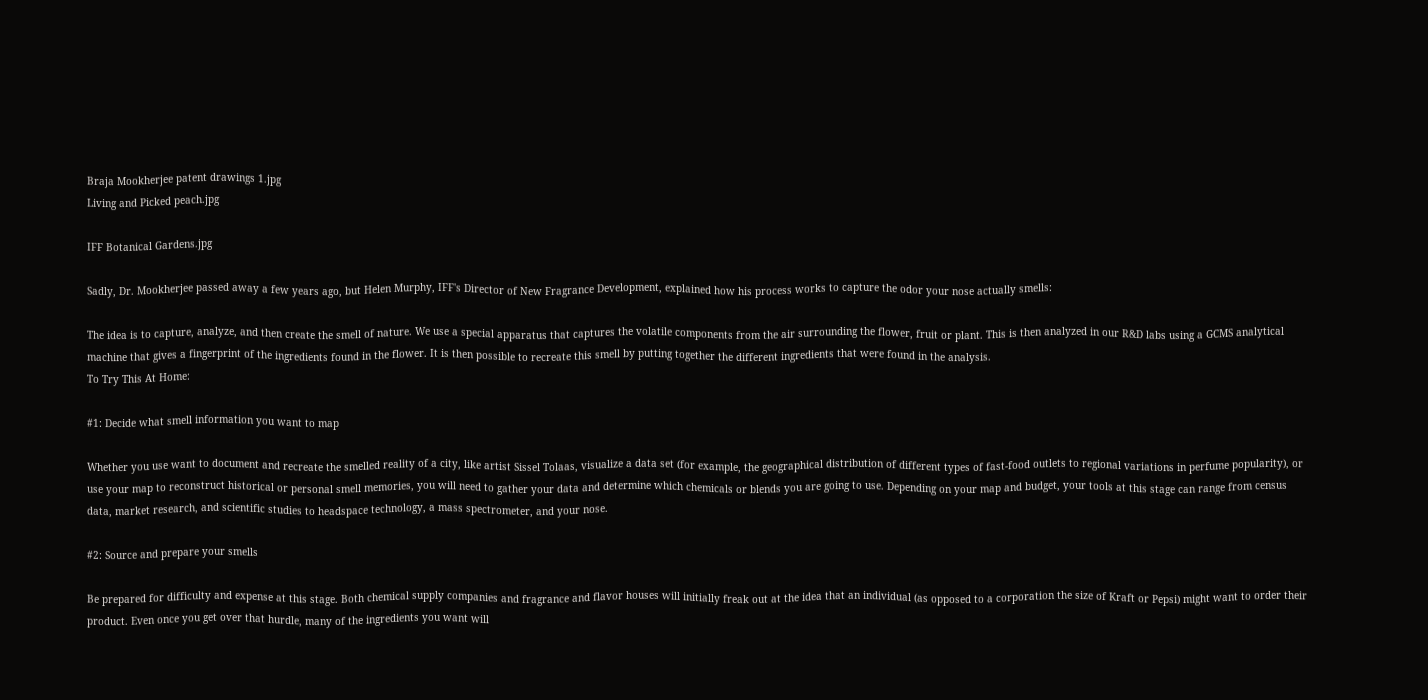Braja Mookherjee patent drawings 1.jpg
Living and Picked peach.jpg

IFF Botanical Gardens.jpg

Sadly, Dr. Mookherjee passed away a few years ago, but Helen Murphy, IFF's Director of New Fragrance Development, explained how his process works to capture the odor your nose actually smells:

The idea is to capture, analyze, and then create the smell of nature. We use a special apparatus that captures the volatile components from the air surrounding the flower, fruit or plant. This is then analyzed in our R&D labs using a GCMS analytical machine that gives a fingerprint of the ingredients found in the flower. It is then possible to recreate this smell by putting together the different ingredients that were found in the analysis.
To Try This At Home:

#1: Decide what smell information you want to map

Whether you use want to document and recreate the smelled reality of a city, like artist Sissel Tolaas, visualize a data set (for example, the geographical distribution of different types of fast-food outlets to regional variations in perfume popularity), or use your map to reconstruct historical or personal smell memories, you will need to gather your data and determine which chemicals or blends you are going to use. Depending on your map and budget, your tools at this stage can range from census data, market research, and scientific studies to headspace technology, a mass spectrometer, and your nose.

#2: Source and prepare your smells

Be prepared for difficulty and expense at this stage. Both chemical supply companies and fragrance and flavor houses will initially freak out at the idea that an individual (as opposed to a corporation the size of Kraft or Pepsi) might want to order their product. Even once you get over that hurdle, many of the ingredients you want will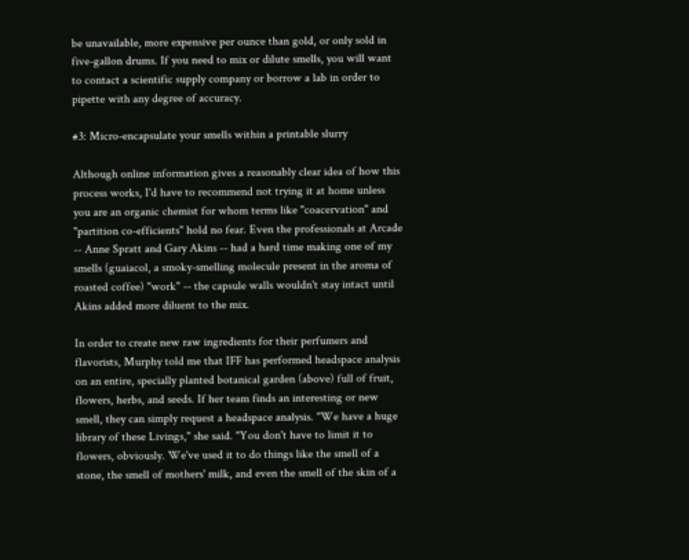be unavailable, more expensive per ounce than gold, or only sold in five-gallon drums. If you need to mix or dilute smells, you will want to contact a scientific supply company or borrow a lab in order to pipette with any degree of accuracy.

#3: Micro-encapsulate your smells within a printable slurry

Although online information gives a reasonably clear idea of how this process works, I'd have to recommend not trying it at home unless you are an organic chemist for whom terms like "coacervation" and "partition co-efficients" hold no fear. Even the professionals at Arcade -- Anne Spratt and Gary Akins -- had a hard time making one of my smells (guaiacol, a smoky-smelling molecule present in the aroma of roasted coffee) "work" -- the capsule walls wouldn't stay intact until Akins added more diluent to the mix.

In order to create new raw ingredients for their perfumers and flavorists, Murphy told me that IFF has performed headspace analysis on an entire, specially planted botanical garden (above) full of fruit, flowers, herbs, and seeds. If her team finds an interesting or new smell, they can simply request a headspace analysis. "We have a huge library of these Livings," she said. "You don't have to limit it to flowers, obviously. We've used it to do things like the smell of a stone, the smell of mothers' milk, and even the smell of the skin of a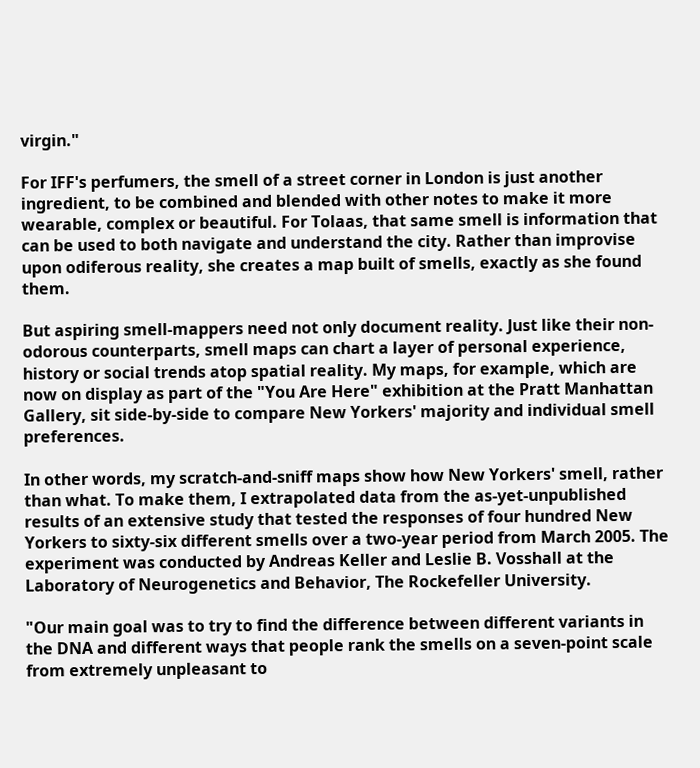virgin."

For IFF's perfumers, the smell of a street corner in London is just another ingredient, to be combined and blended with other notes to make it more wearable, complex or beautiful. For Tolaas, that same smell is information that can be used to both navigate and understand the city. Rather than improvise upon odiferous reality, she creates a map built of smells, exactly as she found them.

But aspiring smell-mappers need not only document reality. Just like their non-odorous counterparts, smell maps can chart a layer of personal experience, history or social trends atop spatial reality. My maps, for example, which are now on display as part of the "You Are Here" exhibition at the Pratt Manhattan Gallery, sit side-by-side to compare New Yorkers' majority and individual smell preferences.

In other words, my scratch-and-sniff maps show how New Yorkers' smell, rather than what. To make them, I extrapolated data from the as-yet-unpublished results of an extensive study that tested the responses of four hundred New Yorkers to sixty-six different smells over a two-year period from March 2005. The experiment was conducted by Andreas Keller and Leslie B. Vosshall at the Laboratory of Neurogenetics and Behavior, The Rockefeller University.

"Our main goal was to try to find the difference between different variants in the DNA and different ways that people rank the smells on a seven-point scale from extremely unpleasant to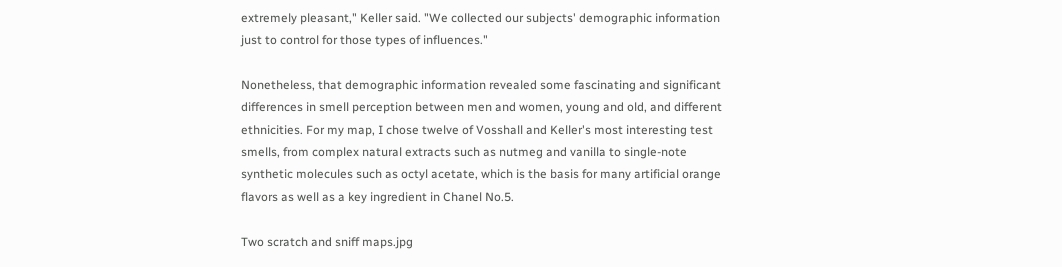extremely pleasant," Keller said. "We collected our subjects' demographic information just to control for those types of influences."

Nonetheless, that demographic information revealed some fascinating and significant differences in smell perception between men and women, young and old, and different ethnicities. For my map, I chose twelve of Vosshall and Keller's most interesting test smells, from complex natural extracts such as nutmeg and vanilla to single-note synthetic molecules such as octyl acetate, which is the basis for many artificial orange flavors as well as a key ingredient in Chanel No.5.

Two scratch and sniff maps.jpg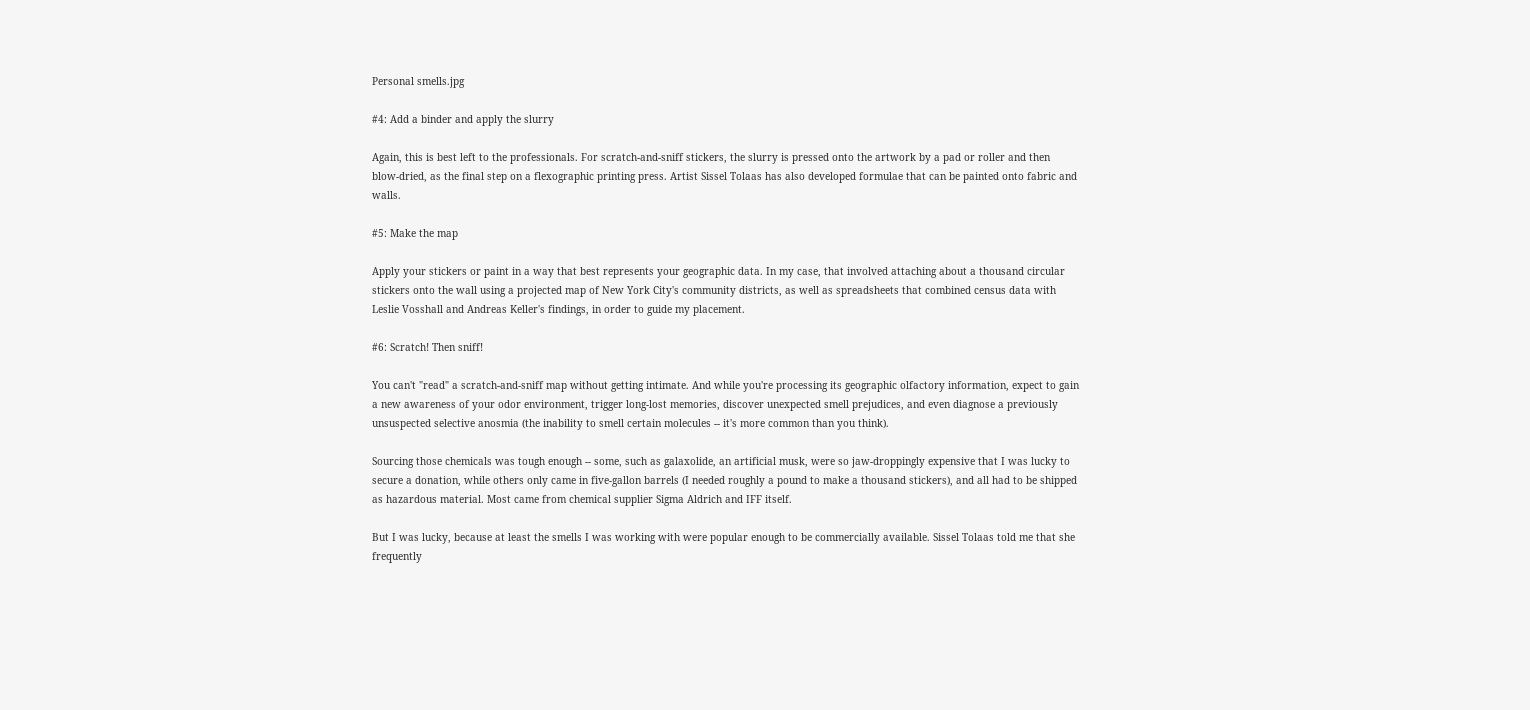Personal smells.jpg

#4: Add a binder and apply the slurry

Again, this is best left to the professionals. For scratch-and-sniff stickers, the slurry is pressed onto the artwork by a pad or roller and then blow-dried, as the final step on a flexographic printing press. Artist Sissel Tolaas has also developed formulae that can be painted onto fabric and walls.

#5: Make the map

Apply your stickers or paint in a way that best represents your geographic data. In my case, that involved attaching about a thousand circular stickers onto the wall using a projected map of New York City's community districts, as well as spreadsheets that combined census data with Leslie Vosshall and Andreas Keller's findings, in order to guide my placement.

#6: Scratch! Then sniff!

You can't "read" a scratch-and-sniff map without getting intimate. And while you're processing its geographic olfactory information, expect to gain a new awareness of your odor environment, trigger long-lost memories, discover unexpected smell prejudices, and even diagnose a previously unsuspected selective anosmia (the inability to smell certain molecules -- it's more common than you think).

Sourcing those chemicals was tough enough -- some, such as galaxolide, an artificial musk, were so jaw-droppingly expensive that I was lucky to secure a donation, while others only came in five-gallon barrels (I needed roughly a pound to make a thousand stickers), and all had to be shipped as hazardous material. Most came from chemical supplier Sigma Aldrich and IFF itself.

But I was lucky, because at least the smells I was working with were popular enough to be commercially available. Sissel Tolaas told me that she frequently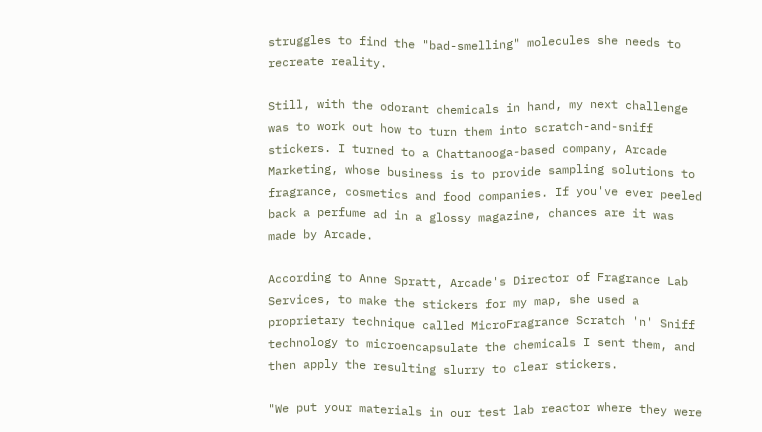struggles to find the "bad-smelling" molecules she needs to recreate reality.

Still, with the odorant chemicals in hand, my next challenge was to work out how to turn them into scratch-and-sniff stickers. I turned to a Chattanooga-based company, Arcade Marketing, whose business is to provide sampling solutions to fragrance, cosmetics and food companies. If you've ever peeled back a perfume ad in a glossy magazine, chances are it was made by Arcade.

According to Anne Spratt, Arcade's Director of Fragrance Lab Services, to make the stickers for my map, she used a proprietary technique called MicroFragrance Scratch 'n' Sniff technology to microencapsulate the chemicals I sent them, and then apply the resulting slurry to clear stickers.

"We put your materials in our test lab reactor where they were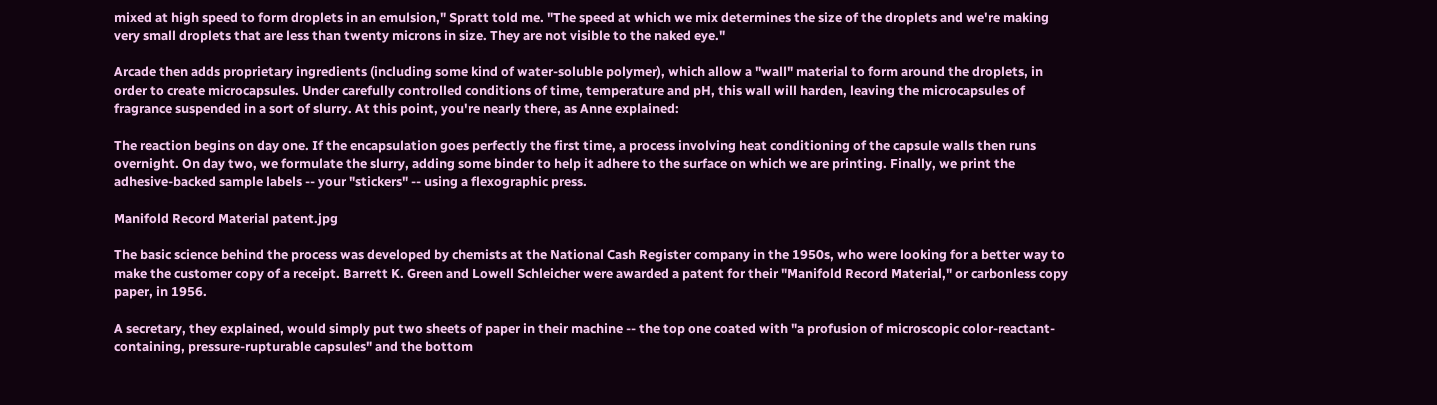mixed at high speed to form droplets in an emulsion," Spratt told me. "The speed at which we mix determines the size of the droplets and we're making very small droplets that are less than twenty microns in size. They are not visible to the naked eye."

Arcade then adds proprietary ingredients (including some kind of water-soluble polymer), which allow a "wall" material to form around the droplets, in order to create microcapsules. Under carefully controlled conditions of time, temperature and pH, this wall will harden, leaving the microcapsules of fragrance suspended in a sort of slurry. At this point, you're nearly there, as Anne explained:

The reaction begins on day one. If the encapsulation goes perfectly the first time, a process involving heat conditioning of the capsule walls then runs overnight. On day two, we formulate the slurry, adding some binder to help it adhere to the surface on which we are printing. Finally, we print the adhesive-backed sample labels -- your "stickers" -- using a flexographic press.

Manifold Record Material patent.jpg

The basic science behind the process was developed by chemists at the National Cash Register company in the 1950s, who were looking for a better way to make the customer copy of a receipt. Barrett K. Green and Lowell Schleicher were awarded a patent for their "Manifold Record Material," or carbonless copy paper, in 1956.

A secretary, they explained, would simply put two sheets of paper in their machine -- the top one coated with "a profusion of microscopic color-reactant-containing, pressure-rupturable capsules" and the bottom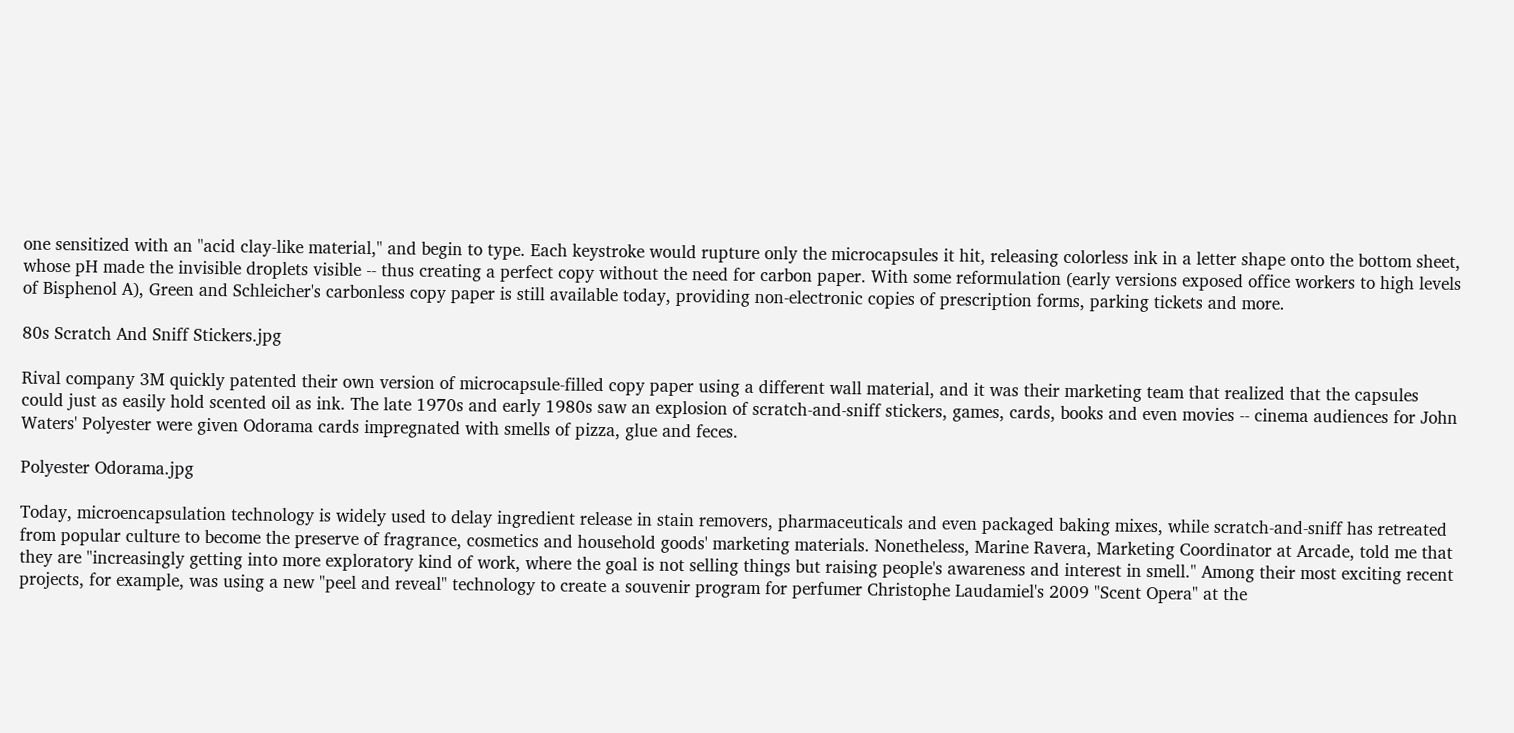one sensitized with an "acid clay-like material," and begin to type. Each keystroke would rupture only the microcapsules it hit, releasing colorless ink in a letter shape onto the bottom sheet, whose pH made the invisible droplets visible -- thus creating a perfect copy without the need for carbon paper. With some reformulation (early versions exposed office workers to high levels of Bisphenol A), Green and Schleicher's carbonless copy paper is still available today, providing non-electronic copies of prescription forms, parking tickets and more.

80s Scratch And Sniff Stickers.jpg

Rival company 3M quickly patented their own version of microcapsule-filled copy paper using a different wall material, and it was their marketing team that realized that the capsules could just as easily hold scented oil as ink. The late 1970s and early 1980s saw an explosion of scratch-and-sniff stickers, games, cards, books and even movies -- cinema audiences for John Waters' Polyester were given Odorama cards impregnated with smells of pizza, glue and feces.

Polyester Odorama.jpg

Today, microencapsulation technology is widely used to delay ingredient release in stain removers, pharmaceuticals and even packaged baking mixes, while scratch-and-sniff has retreated from popular culture to become the preserve of fragrance, cosmetics and household goods' marketing materials. Nonetheless, Marine Ravera, Marketing Coordinator at Arcade, told me that they are "increasingly getting into more exploratory kind of work, where the goal is not selling things but raising people's awareness and interest in smell." Among their most exciting recent projects, for example, was using a new "peel and reveal" technology to create a souvenir program for perfumer Christophe Laudamiel's 2009 "Scent Opera" at the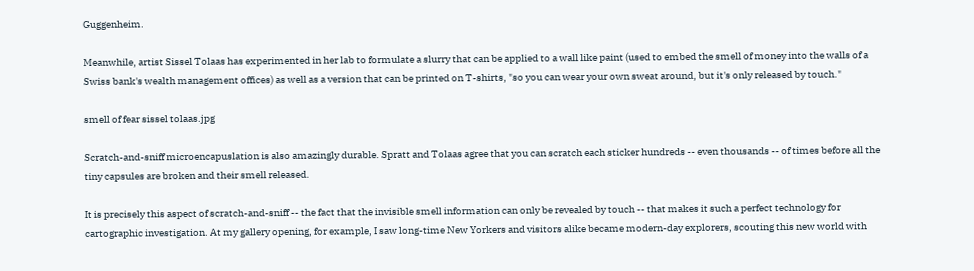Guggenheim.

Meanwhile, artist Sissel Tolaas has experimented in her lab to formulate a slurry that can be applied to a wall like paint (used to embed the smell of money into the walls of a Swiss bank's wealth management offices) as well as a version that can be printed on T-shirts, "so you can wear your own sweat around, but it's only released by touch."

smell of fear sissel tolaas.jpg

Scratch-and-sniff microencapuslation is also amazingly durable. Spratt and Tolaas agree that you can scratch each sticker hundreds -- even thousands -- of times before all the tiny capsules are broken and their smell released.

It is precisely this aspect of scratch-and-sniff -- the fact that the invisible smell information can only be revealed by touch -- that makes it such a perfect technology for cartographic investigation. At my gallery opening, for example, I saw long-time New Yorkers and visitors alike became modern-day explorers, scouting this new world with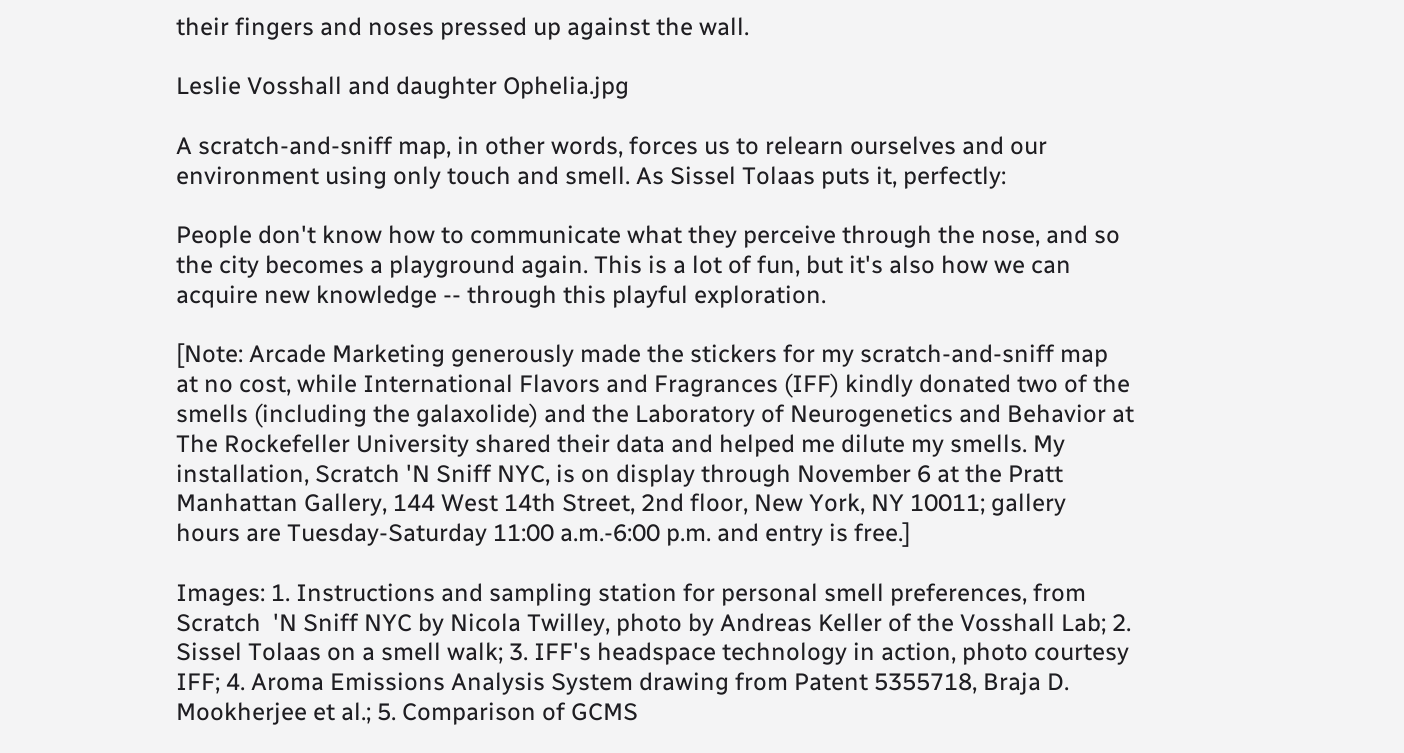their fingers and noses pressed up against the wall.

Leslie Vosshall and daughter Ophelia.jpg

A scratch-and-sniff map, in other words, forces us to relearn ourselves and our environment using only touch and smell. As Sissel Tolaas puts it, perfectly:

People don't know how to communicate what they perceive through the nose, and so the city becomes a playground again. This is a lot of fun, but it's also how we can acquire new knowledge -- through this playful exploration.

[Note: Arcade Marketing generously made the stickers for my scratch-and-sniff map at no cost, while International Flavors and Fragrances (IFF) kindly donated two of the smells (including the galaxolide) and the Laboratory of Neurogenetics and Behavior at The Rockefeller University shared their data and helped me dilute my smells. My installation, Scratch 'N Sniff NYC, is on display through November 6 at the Pratt Manhattan Gallery, 144 West 14th Street, 2nd floor, New York, NY 10011; gallery hours are Tuesday-Saturday 11:00 a.m.-6:00 p.m. and entry is free.]

Images: 1. Instructions and sampling station for personal smell preferences, from Scratch  'N Sniff NYC by Nicola Twilley, photo by Andreas Keller of the Vosshall Lab; 2. Sissel Tolaas on a smell walk; 3. IFF's headspace technology in action, photo courtesy IFF; 4. Aroma Emissions Analysis System drawing from Patent 5355718, Braja D. Mookherjee et al.; 5. Comparison of GCMS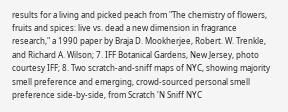results for a living and picked peach from "The chemistry of flowers, fruits and spices: live vs. dead a new dimension in fragrance research," a 1990 paper by Braja D. Mookherjee, Robert. W. Trenkle, and Richard A. Wilson; 7. IFF Botanical Gardens, New Jersey, photo courtesy IFF; 8. Two scratch-and-sniff maps of NYC, showing majority smell preference and emerging, crowd-sourced personal smell preference side-by-side, from Scratch 'N Sniff NYC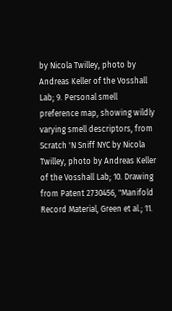by Nicola Twilley, photo by Andreas Keller of the Vosshall Lab; 9. Personal smell preference map, showing wildly varying smell descriptors, from Scratch 'N Sniff NYC by Nicola Twilley, photo by Andreas Keller of the Vosshall Lab; 10. Drawing from Patent 2730456, "Manifold Record Material, Green et al.; 11.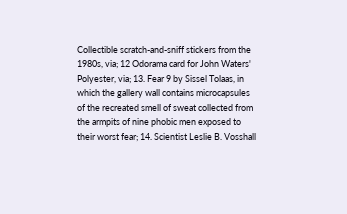Collectible scratch-and-sniff stickers from the 1980s, via; 12 Odorama card for John Waters' Polyester, via; 13. Fear 9 by Sissel Tolaas, in which the gallery wall contains microcapsules of the recreated smell of sweat collected from the armpits of nine phobic men exposed to their worst fear; 14. Scientist Leslie B. Vosshall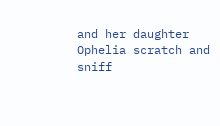and her daughter Ophelia scratch and sniff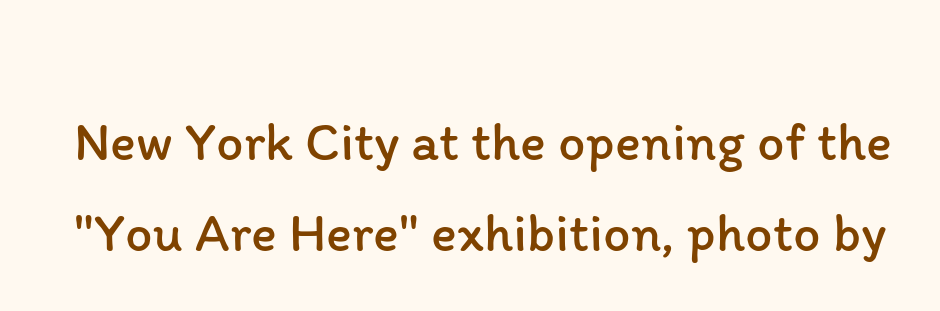New York City at the opening of the "You Are Here" exhibition, photo by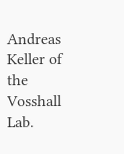Andreas Keller of the Vosshall Lab.